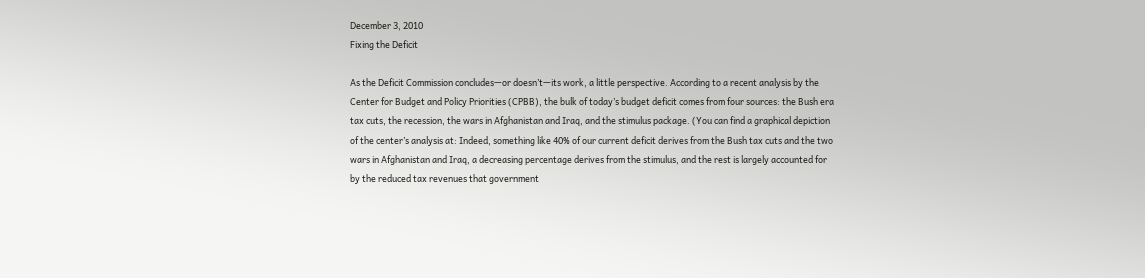December 3, 2010
Fixing the Deficit

As the Deficit Commission concludes—or doesn’t—its work, a little perspective. According to a recent analysis by the Center for Budget and Policy Priorities (CPBB), the bulk of today’s budget deficit comes from four sources: the Bush era tax cuts, the recession, the wars in Afghanistan and Iraq, and the stimulus package. (You can find a graphical depiction of the center’s analysis at: Indeed, something like 40% of our current deficit derives from the Bush tax cuts and the two wars in Afghanistan and Iraq, a decreasing percentage derives from the stimulus, and the rest is largely accounted for by the reduced tax revenues that government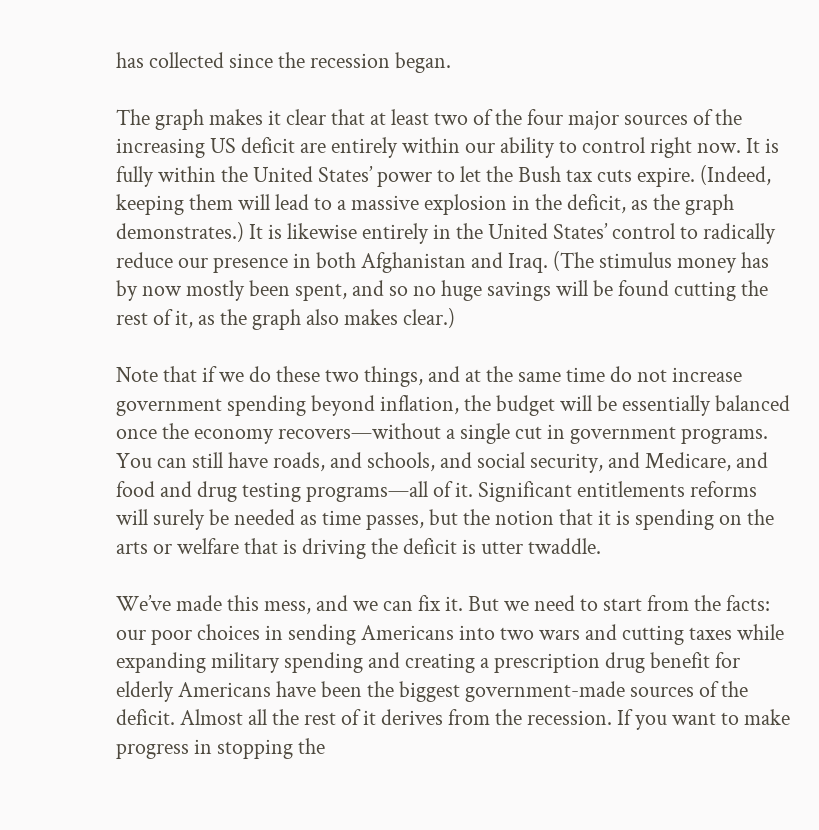has collected since the recession began.

The graph makes it clear that at least two of the four major sources of the increasing US deficit are entirely within our ability to control right now. It is fully within the United States’ power to let the Bush tax cuts expire. (Indeed, keeping them will lead to a massive explosion in the deficit, as the graph demonstrates.) It is likewise entirely in the United States’ control to radically reduce our presence in both Afghanistan and Iraq. (The stimulus money has by now mostly been spent, and so no huge savings will be found cutting the rest of it, as the graph also makes clear.)

Note that if we do these two things, and at the same time do not increase government spending beyond inflation, the budget will be essentially balanced once the economy recovers—without a single cut in government programs. You can still have roads, and schools, and social security, and Medicare, and food and drug testing programs—all of it. Significant entitlements reforms will surely be needed as time passes, but the notion that it is spending on the arts or welfare that is driving the deficit is utter twaddle.

We’ve made this mess, and we can fix it. But we need to start from the facts: our poor choices in sending Americans into two wars and cutting taxes while expanding military spending and creating a prescription drug benefit for elderly Americans have been the biggest government-made sources of the deficit. Almost all the rest of it derives from the recession. If you want to make progress in stopping the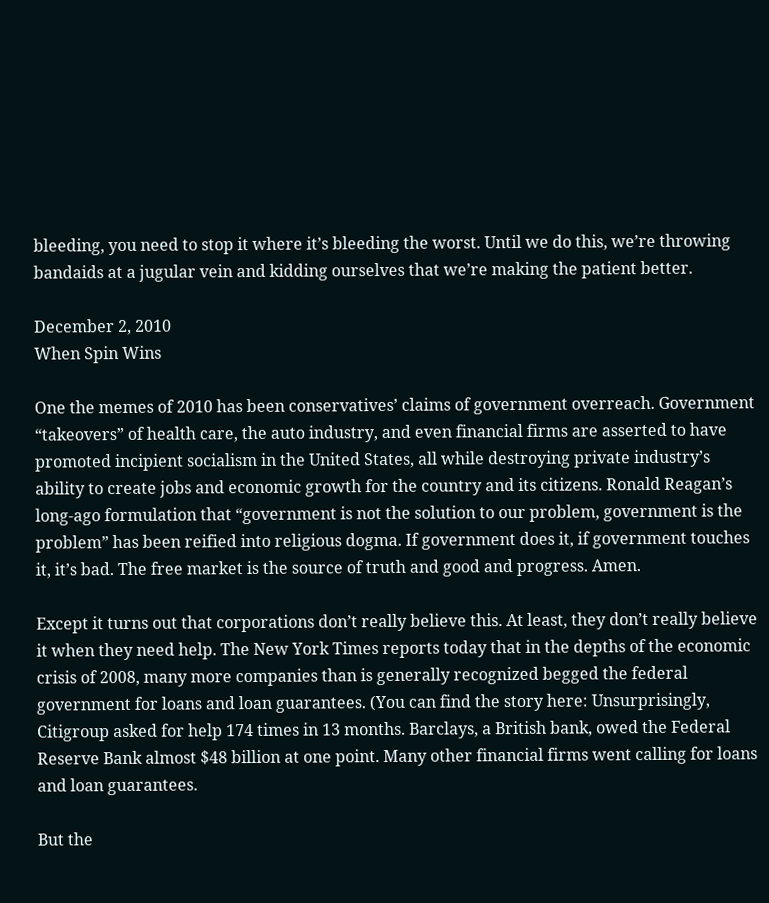bleeding, you need to stop it where it’s bleeding the worst. Until we do this, we’re throwing bandaids at a jugular vein and kidding ourselves that we’re making the patient better.

December 2, 2010
When Spin Wins

One the memes of 2010 has been conservatives’ claims of government overreach. Government “takeovers” of health care, the auto industry, and even financial firms are asserted to have promoted incipient socialism in the United States, all while destroying private industry’s ability to create jobs and economic growth for the country and its citizens. Ronald Reagan’s long-ago formulation that “government is not the solution to our problem, government is the problem” has been reified into religious dogma. If government does it, if government touches it, it’s bad. The free market is the source of truth and good and progress. Amen.

Except it turns out that corporations don’t really believe this. At least, they don’t really believe it when they need help. The New York Times reports today that in the depths of the economic crisis of 2008, many more companies than is generally recognized begged the federal government for loans and loan guarantees. (You can find the story here: Unsurprisingly, Citigroup asked for help 174 times in 13 months. Barclays, a British bank, owed the Federal Reserve Bank almost $48 billion at one point. Many other financial firms went calling for loans and loan guarantees.

But the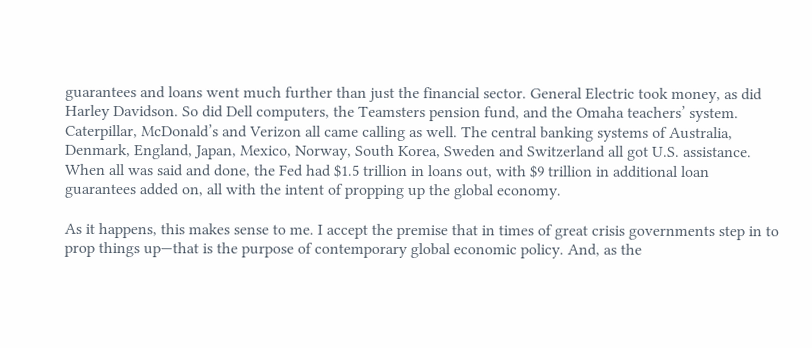guarantees and loans went much further than just the financial sector. General Electric took money, as did Harley Davidson. So did Dell computers, the Teamsters pension fund, and the Omaha teachers’ system. Caterpillar, McDonald’s and Verizon all came calling as well. The central banking systems of Australia, Denmark, England, Japan, Mexico, Norway, South Korea, Sweden and Switzerland all got U.S. assistance. When all was said and done, the Fed had $1.5 trillion in loans out, with $9 trillion in additional loan guarantees added on, all with the intent of propping up the global economy.

As it happens, this makes sense to me. I accept the premise that in times of great crisis governments step in to prop things up—that is the purpose of contemporary global economic policy. And, as the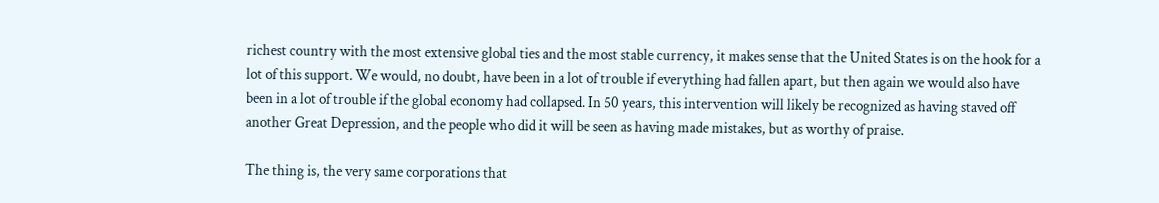richest country with the most extensive global ties and the most stable currency, it makes sense that the United States is on the hook for a lot of this support. We would, no doubt, have been in a lot of trouble if everything had fallen apart, but then again we would also have been in a lot of trouble if the global economy had collapsed. In 50 years, this intervention will likely be recognized as having staved off another Great Depression, and the people who did it will be seen as having made mistakes, but as worthy of praise.

The thing is, the very same corporations that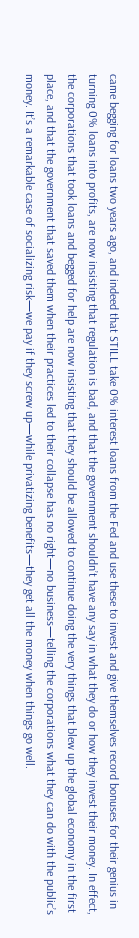came begging for loans two years ago, and indeed that STILL take 0% interest loans from the Fed and use these to invest and give themselves record bonuses for their genius in turning 0% loans into profits, are now insisting that regulation is bad, and that the government shouldn’t have any say in what they do or how they invest their money. In effect, the corporations that took loans and begged for help are now insisting that they should be allowed to continue doing the very things that blew up the global economy in the first place, and that the government that saved them when their practices led to their collapse has no right—no business—telling the corporations what they can do with the public’s money. It’s a remarkable case of socializing risk—we pay if they screw up—while privatizing benefits—they get all the money when things go well.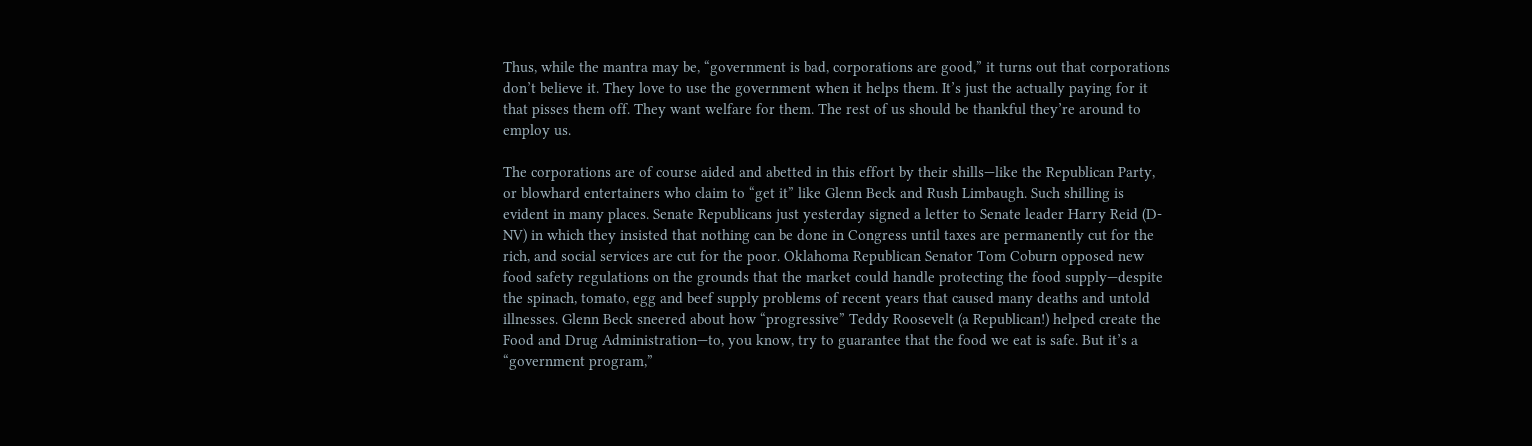Thus, while the mantra may be, “government is bad, corporations are good,” it turns out that corporations don’t believe it. They love to use the government when it helps them. It’s just the actually paying for it that pisses them off. They want welfare for them. The rest of us should be thankful they’re around to employ us.

The corporations are of course aided and abetted in this effort by their shills—like the Republican Party, or blowhard entertainers who claim to “get it” like Glenn Beck and Rush Limbaugh. Such shilling is evident in many places. Senate Republicans just yesterday signed a letter to Senate leader Harry Reid (D-NV) in which they insisted that nothing can be done in Congress until taxes are permanently cut for the rich, and social services are cut for the poor. Oklahoma Republican Senator Tom Coburn opposed new food safety regulations on the grounds that the market could handle protecting the food supply—despite the spinach, tomato, egg and beef supply problems of recent years that caused many deaths and untold illnesses. Glenn Beck sneered about how “progressive” Teddy Roosevelt (a Republican!) helped create the Food and Drug Administration—to, you know, try to guarantee that the food we eat is safe. But it’s a “government program,”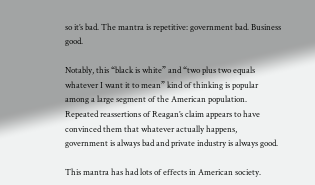so it’s bad. The mantra is repetitive: government bad. Business good.

Notably, this “black is white” and “two plus two equals whatever I want it to mean” kind of thinking is popular among a large segment of the American population. Repeated reassertions of Reagan’s claim appears to have convinced them that whatever actually happens, government is always bad and private industry is always good.

This mantra has had lots of effects in American society.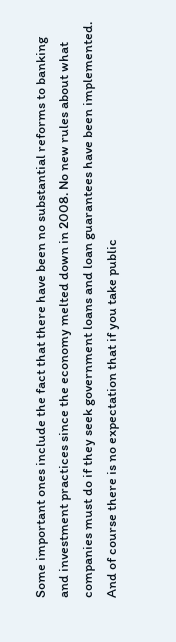Some important ones include the fact that there have been no substantial reforms to banking and investment practices since the economy melted down in 2008. No new rules about what companies must do if they seek government loans and loan guarantees have been implemented. And of course there is no expectation that if you take public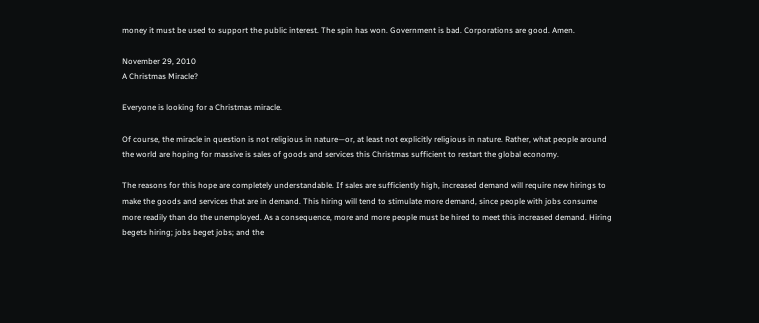money it must be used to support the public interest. The spin has won. Government is bad. Corporations are good. Amen.

November 29, 2010
A Christmas Miracle?

Everyone is looking for a Christmas miracle.

Of course, the miracle in question is not religious in nature—or, at least not explicitly religious in nature. Rather, what people around the world are hoping for massive is sales of goods and services this Christmas sufficient to restart the global economy.

The reasons for this hope are completely understandable. If sales are sufficiently high, increased demand will require new hirings to make the goods and services that are in demand. This hiring will tend to stimulate more demand, since people with jobs consume more readily than do the unemployed. As a consequence, more and more people must be hired to meet this increased demand. Hiring begets hiring; jobs beget jobs; and the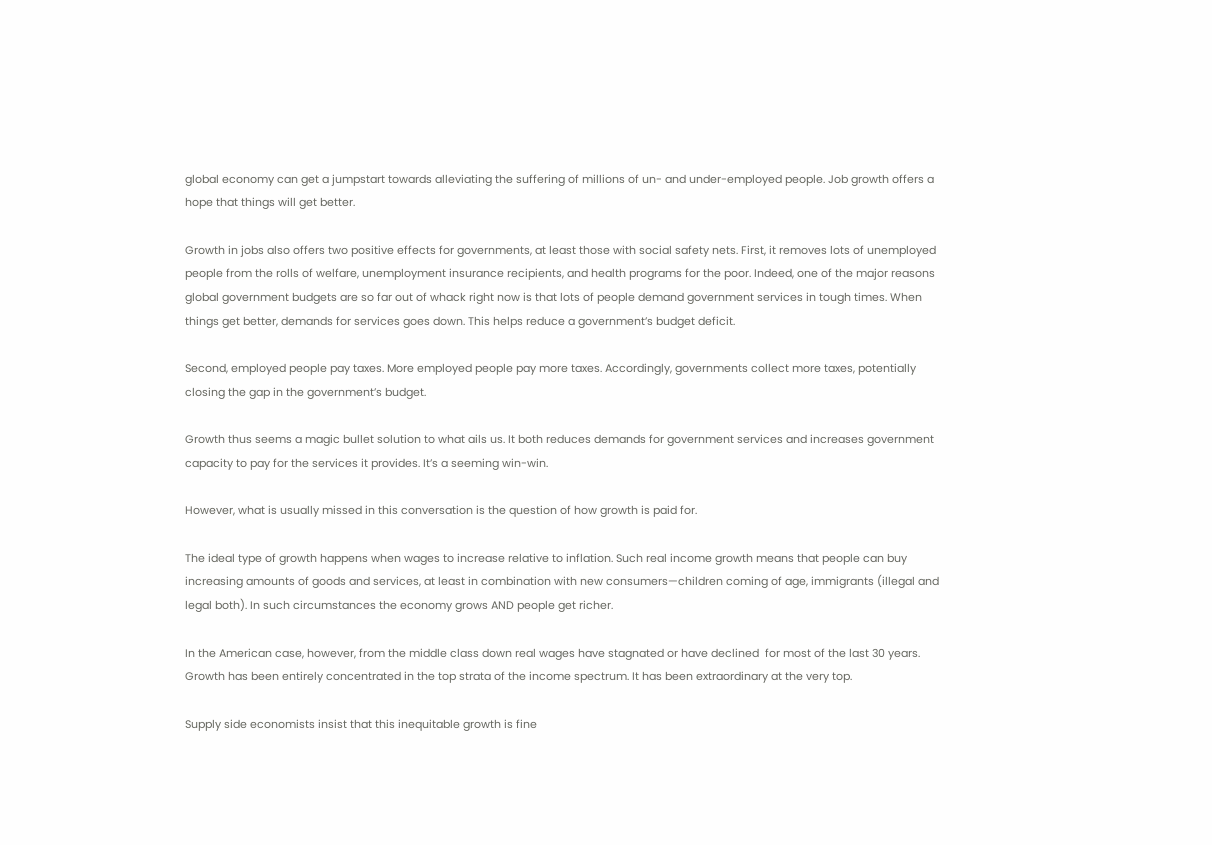global economy can get a jumpstart towards alleviating the suffering of millions of un- and under-employed people. Job growth offers a hope that things will get better.

Growth in jobs also offers two positive effects for governments, at least those with social safety nets. First, it removes lots of unemployed people from the rolls of welfare, unemployment insurance recipients, and health programs for the poor. Indeed, one of the major reasons global government budgets are so far out of whack right now is that lots of people demand government services in tough times. When things get better, demands for services goes down. This helps reduce a government’s budget deficit.

Second, employed people pay taxes. More employed people pay more taxes. Accordingly, governments collect more taxes, potentially closing the gap in the government’s budget.

Growth thus seems a magic bullet solution to what ails us. It both reduces demands for government services and increases government capacity to pay for the services it provides. It’s a seeming win-win.

However, what is usually missed in this conversation is the question of how growth is paid for.

The ideal type of growth happens when wages to increase relative to inflation. Such real income growth means that people can buy increasing amounts of goods and services, at least in combination with new consumers—children coming of age, immigrants (illegal and legal both). In such circumstances the economy grows AND people get richer.

In the American case, however, from the middle class down real wages have stagnated or have declined  for most of the last 30 years. Growth has been entirely concentrated in the top strata of the income spectrum. It has been extraordinary at the very top.

Supply side economists insist that this inequitable growth is fine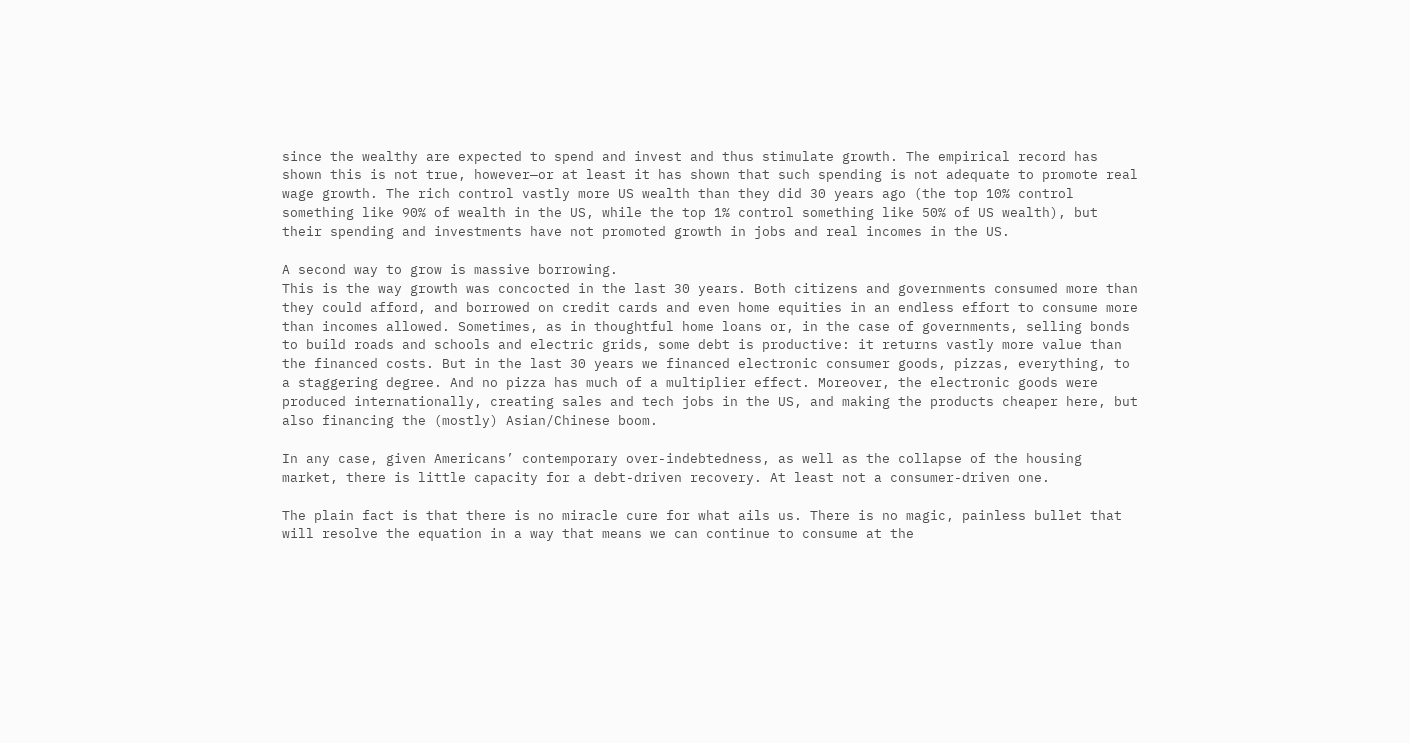since the wealthy are expected to spend and invest and thus stimulate growth. The empirical record has shown this is not true, however—or at least it has shown that such spending is not adequate to promote real wage growth. The rich control vastly more US wealth than they did 30 years ago (the top 10% control something like 90% of wealth in the US, while the top 1% control something like 50% of US wealth), but their spending and investments have not promoted growth in jobs and real incomes in the US.

A second way to grow is massive borrowing.
This is the way growth was concocted in the last 30 years. Both citizens and governments consumed more than they could afford, and borrowed on credit cards and even home equities in an endless effort to consume more than incomes allowed. Sometimes, as in thoughtful home loans or, in the case of governments, selling bonds to build roads and schools and electric grids, some debt is productive: it returns vastly more value than the financed costs. But in the last 30 years we financed electronic consumer goods, pizzas, everything, to a staggering degree. And no pizza has much of a multiplier effect. Moreover, the electronic goods were produced internationally, creating sales and tech jobs in the US, and making the products cheaper here, but also financing the (mostly) Asian/Chinese boom.

In any case, given Americans’ contemporary over-indebtedness, as well as the collapse of the housing market, there is little capacity for a debt-driven recovery. At least not a consumer-driven one.

The plain fact is that there is no miracle cure for what ails us. There is no magic, painless bullet that will resolve the equation in a way that means we can continue to consume at the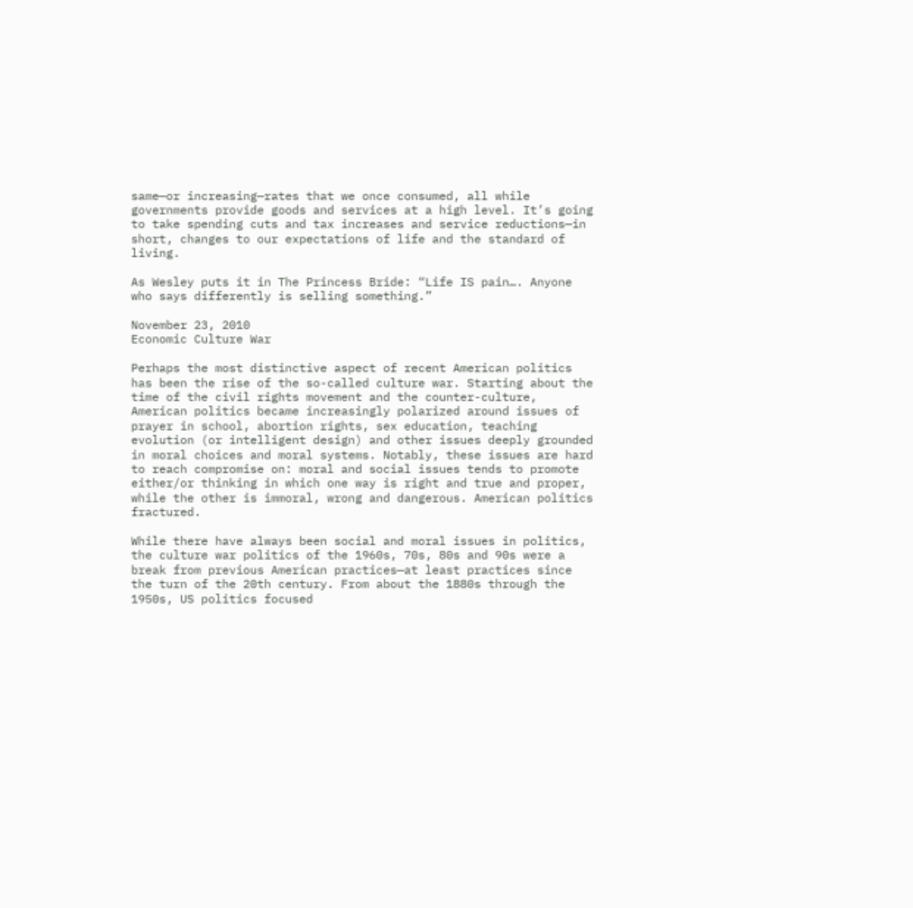same—or increasing—rates that we once consumed, all while governments provide goods and services at a high level. It’s going to take spending cuts and tax increases and service reductions—in short, changes to our expectations of life and the standard of living.

As Wesley puts it in The Princess Bride: “Life IS pain…. Anyone who says differently is selling something.”

November 23, 2010
Economic Culture War

Perhaps the most distinctive aspect of recent American politics has been the rise of the so-called culture war. Starting about the time of the civil rights movement and the counter-culture, American politics became increasingly polarized around issues of prayer in school, abortion rights, sex education, teaching evolution (or intelligent design) and other issues deeply grounded in moral choices and moral systems. Notably, these issues are hard to reach compromise on: moral and social issues tends to promote either/or thinking in which one way is right and true and proper, while the other is immoral, wrong and dangerous. American politics fractured.

While there have always been social and moral issues in politics, the culture war politics of the 1960s, 70s, 80s and 90s were a break from previous American practices—at least practices since the turn of the 20th century. From about the 1880s through the 1950s, US politics focused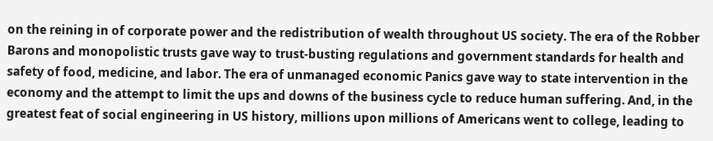on the reining in of corporate power and the redistribution of wealth throughout US society. The era of the Robber Barons and monopolistic trusts gave way to trust-busting regulations and government standards for health and safety of food, medicine, and labor. The era of unmanaged economic Panics gave way to state intervention in the economy and the attempt to limit the ups and downs of the business cycle to reduce human suffering. And, in the greatest feat of social engineering in US history, millions upon millions of Americans went to college, leading to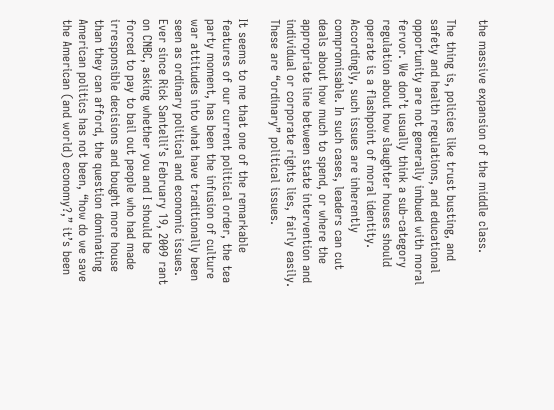the massive expansion of the middle class.

The thing is, policies like trust busting, and safety and health regulations, and educational opportunity are not generally imbued with moral fervor. We don’t usually think a sub-category regulation about how slaughter houses should operate is a flashpoint of moral identity. Accordingly, such issues are inherently compromisable. In such cases, leaders can cut deals about how much to spend, or where the appropriate line between state intervention and individual or corporate rights lies, fairly easily. These are “ordinary” political issues.

It seems to me that one of the remarkable features of our current political order, the tea party moment, has been the infusion of culture war attitudes into what have traditionally been seen as ordinary political and economic issues. Ever since Rick Santelli’s February 19, 2009 rant on CNBC, asking whether you and I should be forced to pay to bail out people who had made irresponsible decisions and bought more house than they can afford, the question dominating American politics has not been, “how do we save the American (and world) economy?,” it’s been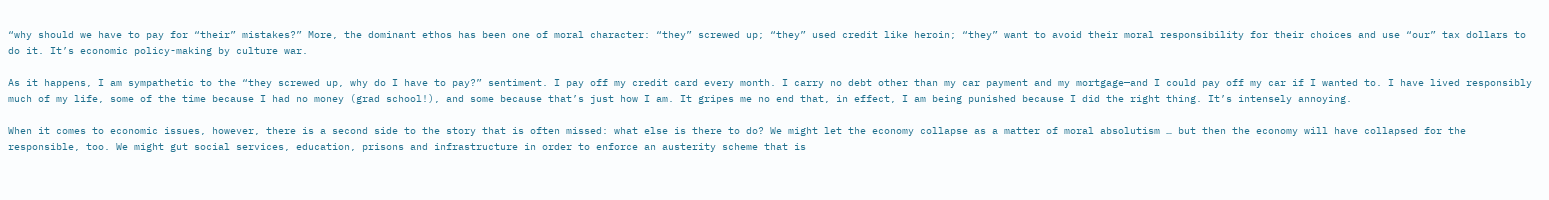“why should we have to pay for “their” mistakes?” More, the dominant ethos has been one of moral character: “they” screwed up; “they” used credit like heroin; “they” want to avoid their moral responsibility for their choices and use “our” tax dollars to do it. It’s economic policy-making by culture war.

As it happens, I am sympathetic to the “they screwed up, why do I have to pay?” sentiment. I pay off my credit card every month. I carry no debt other than my car payment and my mortgage—and I could pay off my car if I wanted to. I have lived responsibly much of my life, some of the time because I had no money (grad school!), and some because that’s just how I am. It gripes me no end that, in effect, I am being punished because I did the right thing. It’s intensely annoying.

When it comes to economic issues, however, there is a second side to the story that is often missed: what else is there to do? We might let the economy collapse as a matter of moral absolutism … but then the economy will have collapsed for the responsible, too. We might gut social services, education, prisons and infrastructure in order to enforce an austerity scheme that is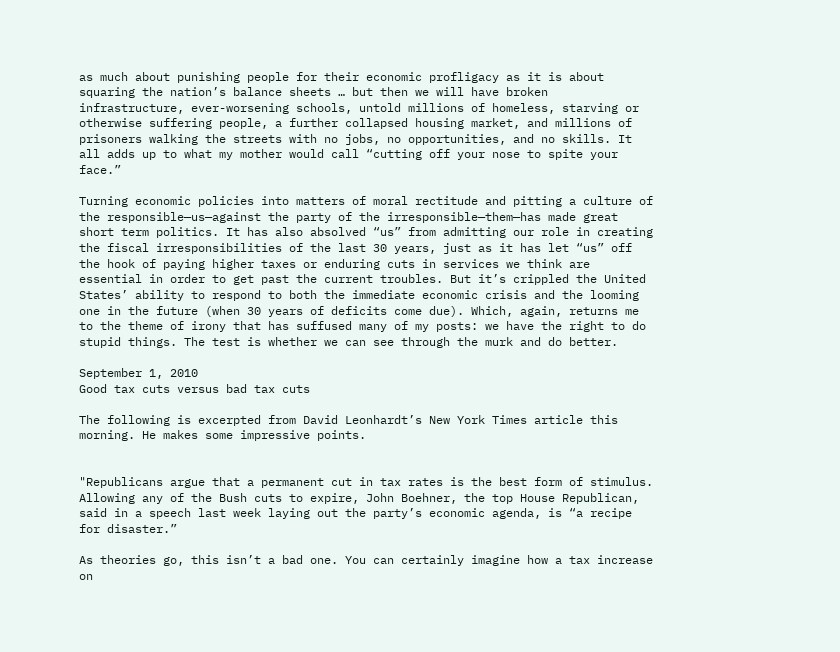as much about punishing people for their economic profligacy as it is about squaring the nation’s balance sheets … but then we will have broken infrastructure, ever-worsening schools, untold millions of homeless, starving or otherwise suffering people, a further collapsed housing market, and millions of prisoners walking the streets with no jobs, no opportunities, and no skills. It all adds up to what my mother would call “cutting off your nose to spite your face.”

Turning economic policies into matters of moral rectitude and pitting a culture of the responsible—us—against the party of the irresponsible—them—has made great short term politics. It has also absolved “us” from admitting our role in creating the fiscal irresponsibilities of the last 30 years, just as it has let “us” off the hook of paying higher taxes or enduring cuts in services we think are essential in order to get past the current troubles. But it’s crippled the United States’ ability to respond to both the immediate economic crisis and the looming one in the future (when 30 years of deficits come due). Which, again, returns me to the theme of irony that has suffused many of my posts: we have the right to do stupid things. The test is whether we can see through the murk and do better.

September 1, 2010
Good tax cuts versus bad tax cuts

The following is excerpted from David Leonhardt’s New York Times article this morning. He makes some impressive points.


"Republicans argue that a permanent cut in tax rates is the best form of stimulus. Allowing any of the Bush cuts to expire, John Boehner, the top House Republican, said in a speech last week laying out the party’s economic agenda, is “a recipe for disaster.”

As theories go, this isn’t a bad one. You can certainly imagine how a tax increase on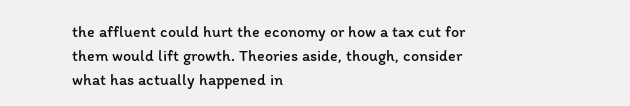the affluent could hurt the economy or how a tax cut for them would lift growth. Theories aside, though, consider what has actually happened in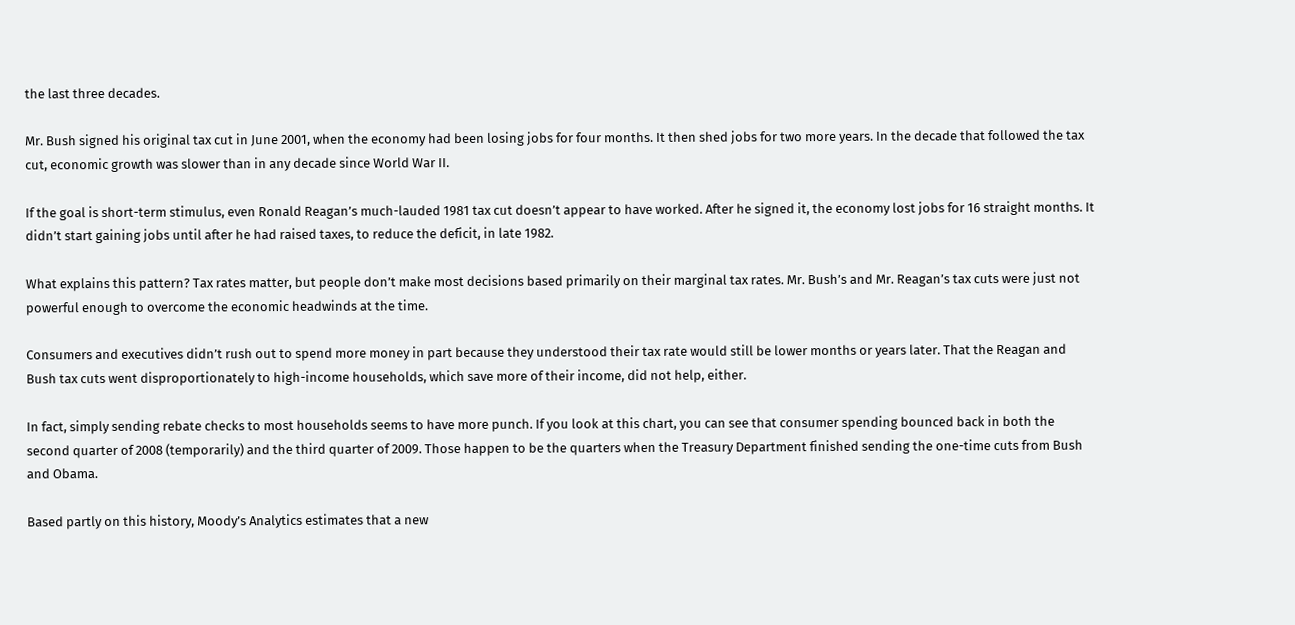the last three decades.

Mr. Bush signed his original tax cut in June 2001, when the economy had been losing jobs for four months. It then shed jobs for two more years. In the decade that followed the tax cut, economic growth was slower than in any decade since World War II.

If the goal is short-term stimulus, even Ronald Reagan’s much-lauded 1981 tax cut doesn’t appear to have worked. After he signed it, the economy lost jobs for 16 straight months. It didn’t start gaining jobs until after he had raised taxes, to reduce the deficit, in late 1982.

What explains this pattern? Tax rates matter, but people don’t make most decisions based primarily on their marginal tax rates. Mr. Bush’s and Mr. Reagan’s tax cuts were just not powerful enough to overcome the economic headwinds at the time.

Consumers and executives didn’t rush out to spend more money in part because they understood their tax rate would still be lower months or years later. That the Reagan and Bush tax cuts went disproportionately to high-income households, which save more of their income, did not help, either.

In fact, simply sending rebate checks to most households seems to have more punch. If you look at this chart, you can see that consumer spending bounced back in both the second quarter of 2008 (temporarily) and the third quarter of 2009. Those happen to be the quarters when the Treasury Department finished sending the one-time cuts from Bush and Obama.

Based partly on this history, Moody’s Analytics estimates that a new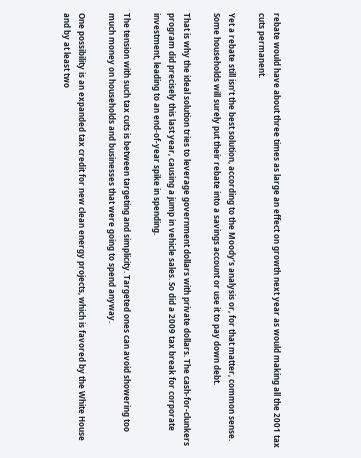rebate would have about three times as large an effect on growth next year as would making all the 2001 tax cuts permanent.

Yet a rebate still isn’t the best solution, according to the Moody’s analysis or, for that matter, common sense. Some households will surely put their rebate into a savings account or use it to pay down debt.

That is why the ideal solution tries to leverage government dollars with private dollars. The cash-for-clunkers program did precisely this last year, causing a jump in vehicle sales. So did a 2009 tax break for corporate investment, leading to an end-of-year spike in spending.

The tension with such tax cuts is between targeting and simplicity. Targeted ones can avoid showering too much money on households and businesses that were going to spend anyway.

One possibility is an expanded tax credit for new clean energy projects, which is favored by the White House and by at least two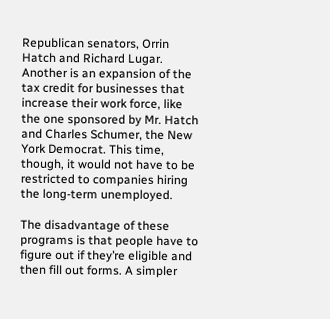Republican senators, Orrin Hatch and Richard Lugar. Another is an expansion of the tax credit for businesses that increase their work force, like the one sponsored by Mr. Hatch and Charles Schumer, the New York Democrat. This time, though, it would not have to be restricted to companies hiring the long-term unemployed.

The disadvantage of these programs is that people have to figure out if they’re eligible and then fill out forms. A simpler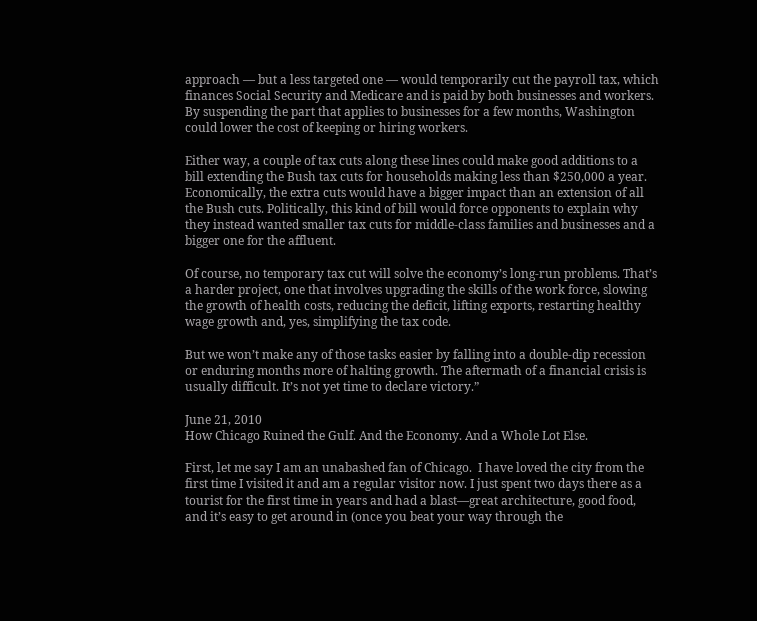approach — but a less targeted one — would temporarily cut the payroll tax, which finances Social Security and Medicare and is paid by both businesses and workers. By suspending the part that applies to businesses for a few months, Washington could lower the cost of keeping or hiring workers.

Either way, a couple of tax cuts along these lines could make good additions to a bill extending the Bush tax cuts for households making less than $250,000 a year. Economically, the extra cuts would have a bigger impact than an extension of all the Bush cuts. Politically, this kind of bill would force opponents to explain why they instead wanted smaller tax cuts for middle-class families and businesses and a bigger one for the affluent.

Of course, no temporary tax cut will solve the economy’s long-run problems. That’s a harder project, one that involves upgrading the skills of the work force, slowing the growth of health costs, reducing the deficit, lifting exports, restarting healthy wage growth and, yes, simplifying the tax code.

But we won’t make any of those tasks easier by falling into a double-dip recession or enduring months more of halting growth. The aftermath of a financial crisis is usually difficult. It’s not yet time to declare victory.”

June 21, 2010
How Chicago Ruined the Gulf. And the Economy. And a Whole Lot Else.

First, let me say I am an unabashed fan of Chicago.  I have loved the city from the first time I visited it and am a regular visitor now. I just spent two days there as a tourist for the first time in years and had a blast—great architecture, good food, and it’s easy to get around in (once you beat your way through the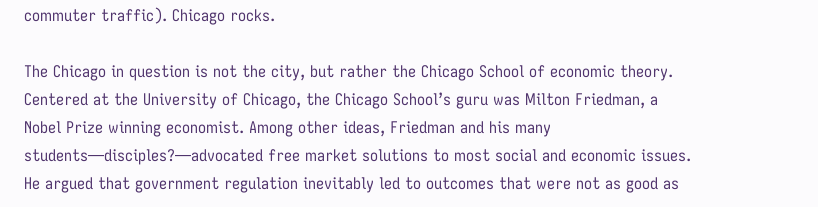commuter traffic). Chicago rocks.

The Chicago in question is not the city, but rather the Chicago School of economic theory. Centered at the University of Chicago, the Chicago School’s guru was Milton Friedman, a Nobel Prize winning economist. Among other ideas, Friedman and his many students—disciples?—advocated free market solutions to most social and economic issues. He argued that government regulation inevitably led to outcomes that were not as good as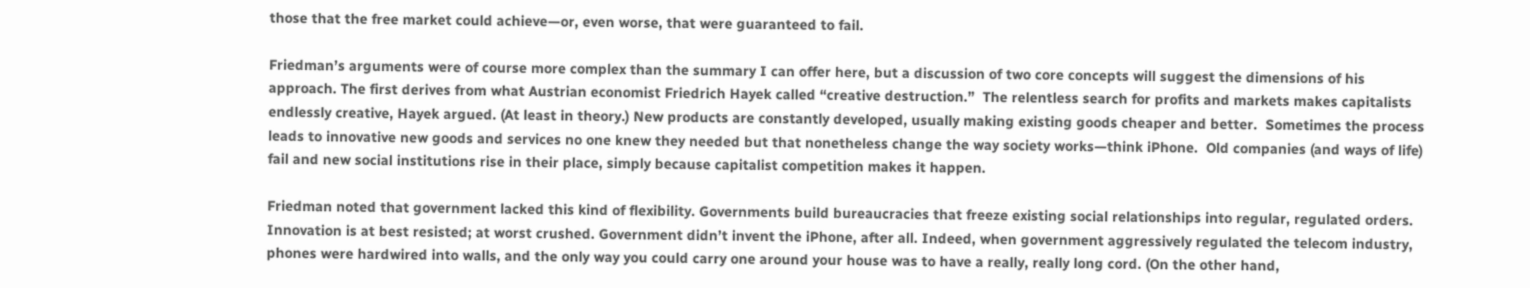those that the free market could achieve—or, even worse, that were guaranteed to fail.

Friedman’s arguments were of course more complex than the summary I can offer here, but a discussion of two core concepts will suggest the dimensions of his approach. The first derives from what Austrian economist Friedrich Hayek called “creative destruction.”  The relentless search for profits and markets makes capitalists endlessly creative, Hayek argued. (At least in theory.) New products are constantly developed, usually making existing goods cheaper and better.  Sometimes the process leads to innovative new goods and services no one knew they needed but that nonetheless change the way society works—think iPhone.  Old companies (and ways of life) fail and new social institutions rise in their place, simply because capitalist competition makes it happen.

Friedman noted that government lacked this kind of flexibility. Governments build bureaucracies that freeze existing social relationships into regular, regulated orders. Innovation is at best resisted; at worst crushed. Government didn’t invent the iPhone, after all. Indeed, when government aggressively regulated the telecom industry, phones were hardwired into walls, and the only way you could carry one around your house was to have a really, really long cord. (On the other hand,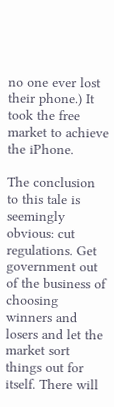no one ever lost their phone.) It took the free market to achieve the iPhone.

The conclusion to this tale is seemingly obvious: cut regulations. Get government out of the business of choosing winners and losers and let the market sort things out for itself. There will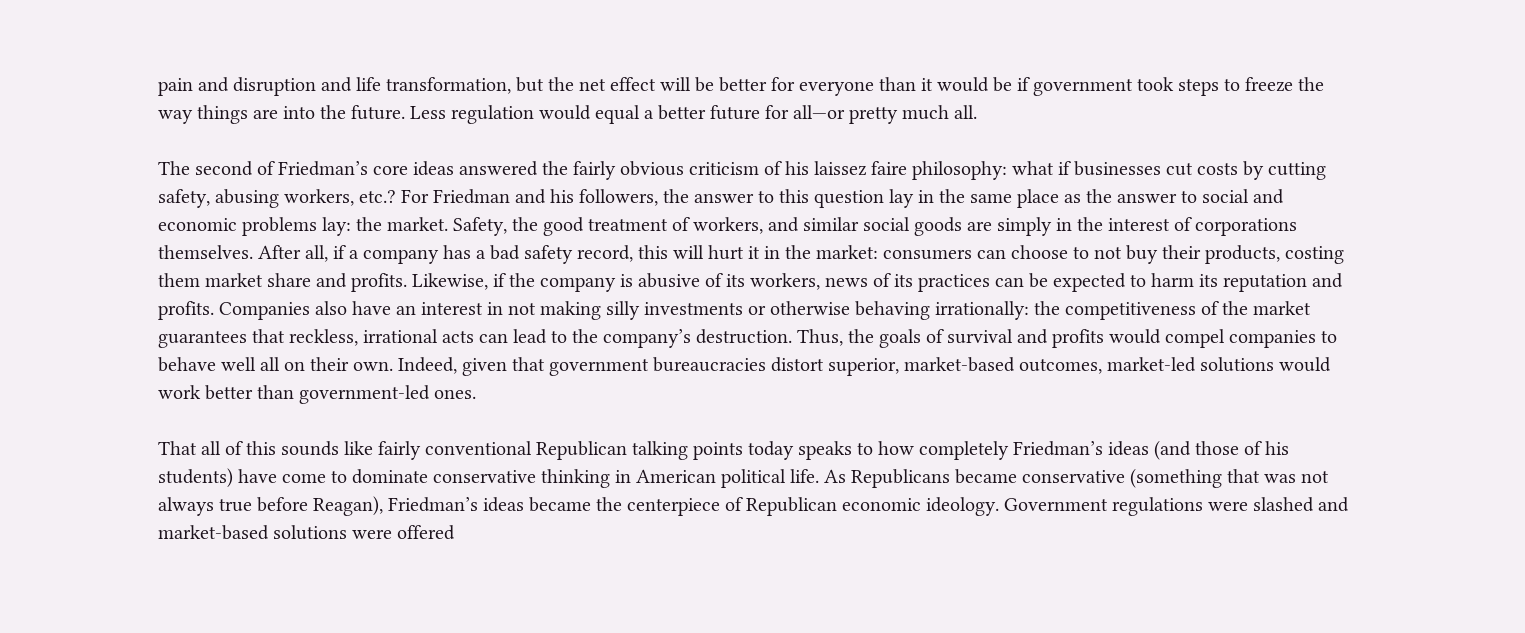pain and disruption and life transformation, but the net effect will be better for everyone than it would be if government took steps to freeze the way things are into the future. Less regulation would equal a better future for all—or pretty much all.

The second of Friedman’s core ideas answered the fairly obvious criticism of his laissez faire philosophy: what if businesses cut costs by cutting safety, abusing workers, etc.? For Friedman and his followers, the answer to this question lay in the same place as the answer to social and economic problems lay: the market. Safety, the good treatment of workers, and similar social goods are simply in the interest of corporations themselves. After all, if a company has a bad safety record, this will hurt it in the market: consumers can choose to not buy their products, costing them market share and profits. Likewise, if the company is abusive of its workers, news of its practices can be expected to harm its reputation and profits. Companies also have an interest in not making silly investments or otherwise behaving irrationally: the competitiveness of the market guarantees that reckless, irrational acts can lead to the company’s destruction. Thus, the goals of survival and profits would compel companies to behave well all on their own. Indeed, given that government bureaucracies distort superior, market-based outcomes, market-led solutions would work better than government-led ones.

That all of this sounds like fairly conventional Republican talking points today speaks to how completely Friedman’s ideas (and those of his students) have come to dominate conservative thinking in American political life. As Republicans became conservative (something that was not always true before Reagan), Friedman’s ideas became the centerpiece of Republican economic ideology. Government regulations were slashed and market-based solutions were offered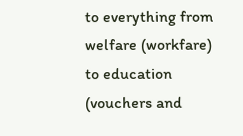to everything from welfare (workfare) to education (vouchers and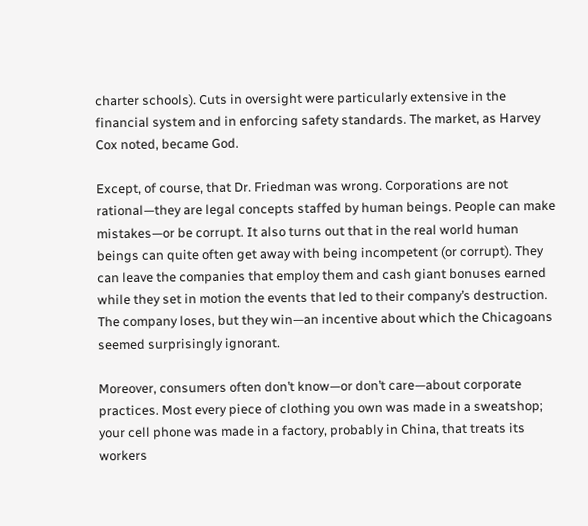charter schools). Cuts in oversight were particularly extensive in the financial system and in enforcing safety standards. The market, as Harvey Cox noted, became God.

Except, of course, that Dr. Friedman was wrong. Corporations are not rational—they are legal concepts staffed by human beings. People can make mistakes—or be corrupt. It also turns out that in the real world human beings can quite often get away with being incompetent (or corrupt). They can leave the companies that employ them and cash giant bonuses earned while they set in motion the events that led to their company’s destruction. The company loses, but they win—an incentive about which the Chicagoans seemed surprisingly ignorant.

Moreover, consumers often don’t know—or don’t care—about corporate practices. Most every piece of clothing you own was made in a sweatshop; your cell phone was made in a factory, probably in China, that treats its workers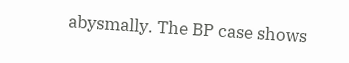abysmally. The BP case shows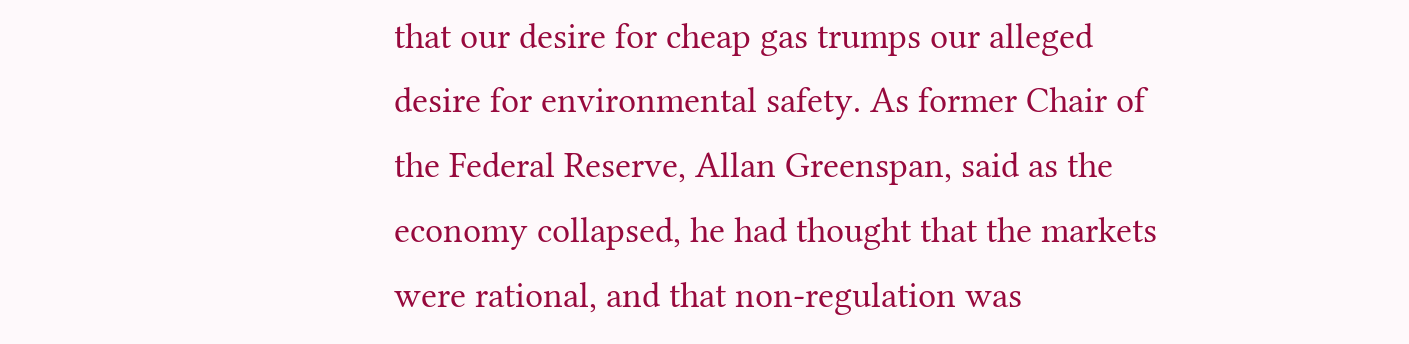that our desire for cheap gas trumps our alleged desire for environmental safety. As former Chair of the Federal Reserve, Allan Greenspan, said as the economy collapsed, he had thought that the markets were rational, and that non-regulation was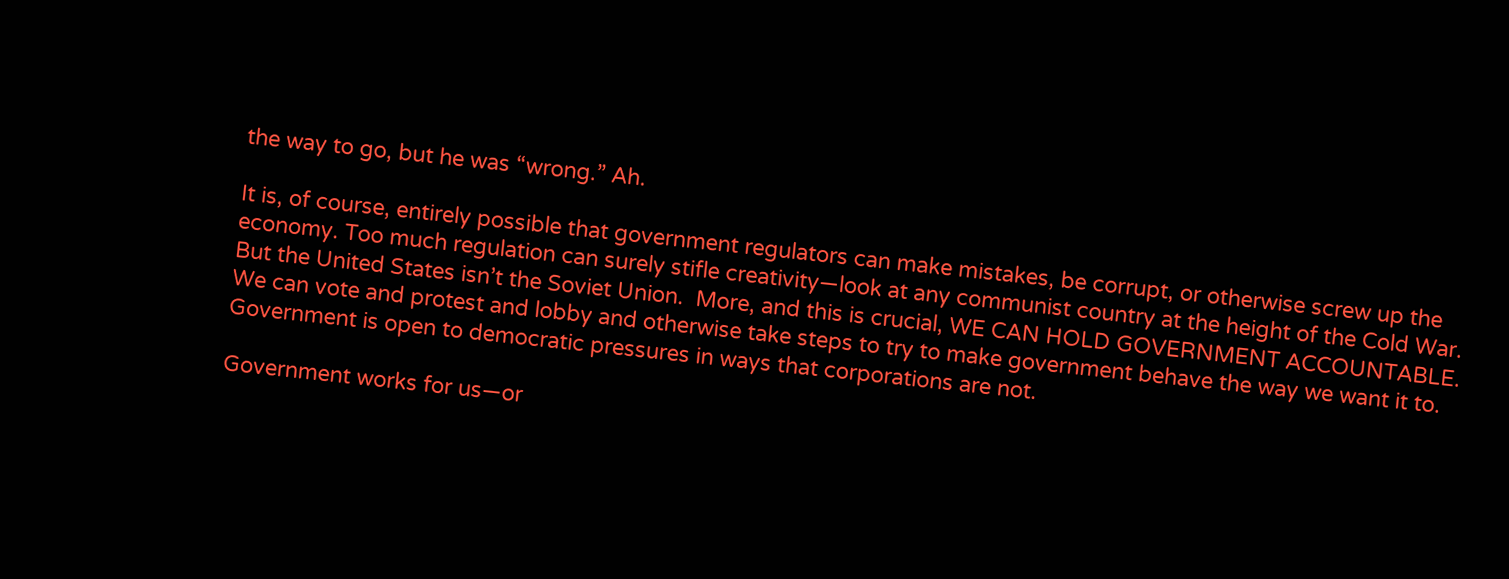the way to go, but he was “wrong.” Ah.

It is, of course, entirely possible that government regulators can make mistakes, be corrupt, or otherwise screw up the economy. Too much regulation can surely stifle creativity—look at any communist country at the height of the Cold War. But the United States isn’t the Soviet Union.  More, and this is crucial, WE CAN HOLD GOVERNMENT ACCOUNTABLE. We can vote and protest and lobby and otherwise take steps to try to make government behave the way we want it to. Government is open to democratic pressures in ways that corporations are not.

Government works for us—or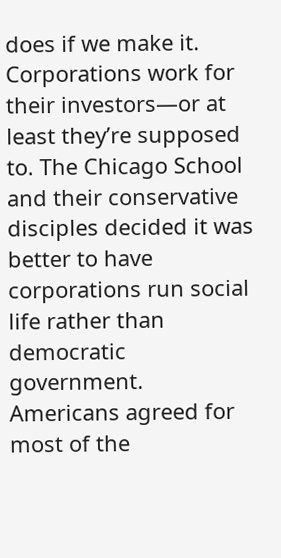does if we make it. Corporations work for their investors—or at least they’re supposed to. The Chicago School and their conservative disciples decided it was better to have corporations run social life rather than democratic government. Americans agreed for most of the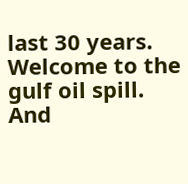last 30 years. Welcome to the gulf oil spill. And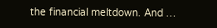the financial meltdown. And …